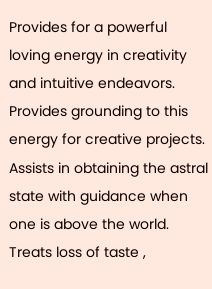Provides for a powerful loving energy in creativity and intuitive endeavors. Provides grounding to this energy for creative projects. Assists in obtaining the astral state with guidance when one is above the world. Treats loss of taste ,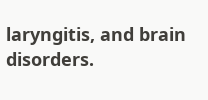laryngitis, and brain disorders.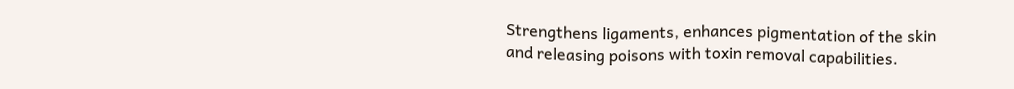Strengthens ligaments, enhances pigmentation of the skin and releasing poisons with toxin removal capabilities.